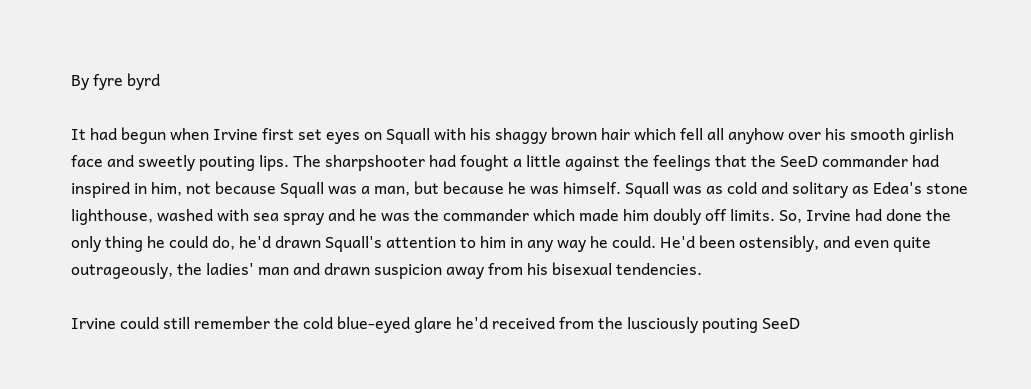By fyre byrd

It had begun when Irvine first set eyes on Squall with his shaggy brown hair which fell all anyhow over his smooth girlish face and sweetly pouting lips. The sharpshooter had fought a little against the feelings that the SeeD commander had inspired in him, not because Squall was a man, but because he was himself. Squall was as cold and solitary as Edea's stone lighthouse, washed with sea spray and he was the commander which made him doubly off limits. So, Irvine had done the only thing he could do, he'd drawn Squall's attention to him in any way he could. He'd been ostensibly, and even quite outrageously, the ladies' man and drawn suspicion away from his bisexual tendencies.

Irvine could still remember the cold blue-eyed glare he'd received from the lusciously pouting SeeD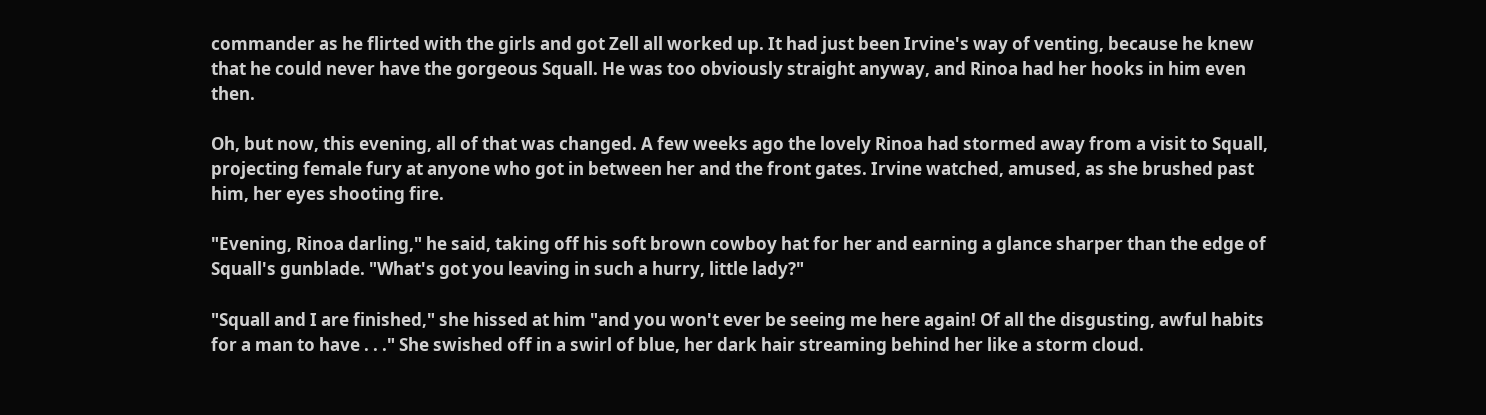commander as he flirted with the girls and got Zell all worked up. It had just been Irvine's way of venting, because he knew that he could never have the gorgeous Squall. He was too obviously straight anyway, and Rinoa had her hooks in him even then.

Oh, but now, this evening, all of that was changed. A few weeks ago the lovely Rinoa had stormed away from a visit to Squall, projecting female fury at anyone who got in between her and the front gates. Irvine watched, amused, as she brushed past him, her eyes shooting fire.

"Evening, Rinoa darling," he said, taking off his soft brown cowboy hat for her and earning a glance sharper than the edge of Squall's gunblade. "What's got you leaving in such a hurry, little lady?"

"Squall and I are finished," she hissed at him "and you won't ever be seeing me here again! Of all the disgusting, awful habits for a man to have . . ." She swished off in a swirl of blue, her dark hair streaming behind her like a storm cloud.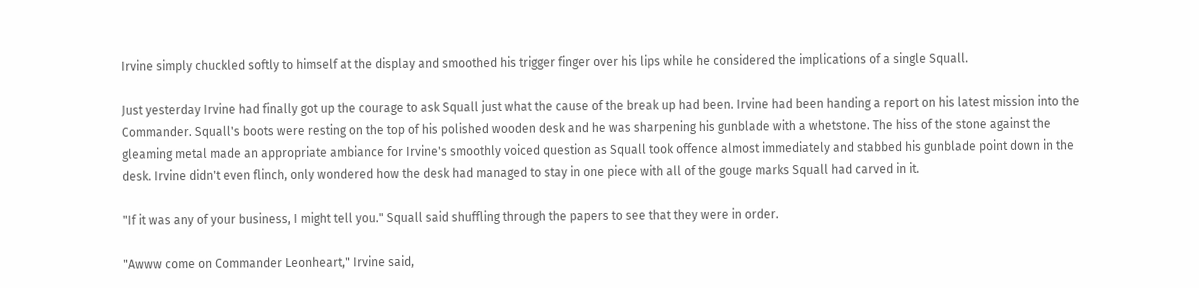Irvine simply chuckled softly to himself at the display and smoothed his trigger finger over his lips while he considered the implications of a single Squall.

Just yesterday Irvine had finally got up the courage to ask Squall just what the cause of the break up had been. Irvine had been handing a report on his latest mission into the Commander. Squall's boots were resting on the top of his polished wooden desk and he was sharpening his gunblade with a whetstone. The hiss of the stone against the gleaming metal made an appropriate ambiance for Irvine's smoothly voiced question as Squall took offence almost immediately and stabbed his gunblade point down in the desk. Irvine didn't even flinch, only wondered how the desk had managed to stay in one piece with all of the gouge marks Squall had carved in it.

"If it was any of your business, I might tell you." Squall said shuffling through the papers to see that they were in order.

"Awww come on Commander Leonheart," Irvine said,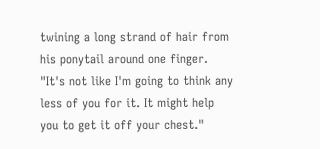twining a long strand of hair from his ponytail around one finger. "It's not like I'm going to think any less of you for it. It might help you to get it off your chest."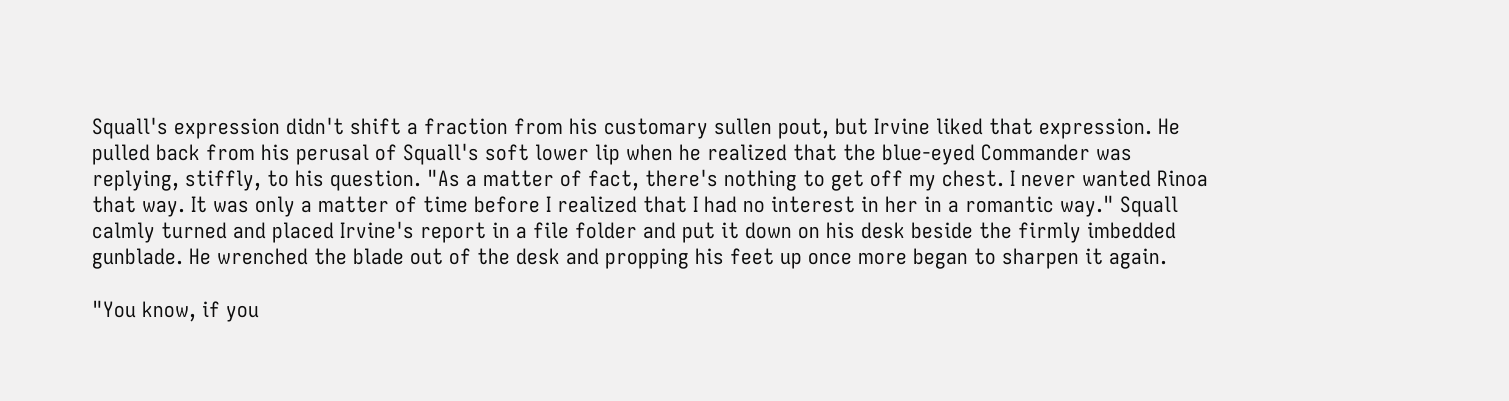Squall's expression didn't shift a fraction from his customary sullen pout, but Irvine liked that expression. He pulled back from his perusal of Squall's soft lower lip when he realized that the blue-eyed Commander was replying, stiffly, to his question. "As a matter of fact, there's nothing to get off my chest. I never wanted Rinoa that way. It was only a matter of time before I realized that I had no interest in her in a romantic way." Squall calmly turned and placed Irvine's report in a file folder and put it down on his desk beside the firmly imbedded gunblade. He wrenched the blade out of the desk and propping his feet up once more began to sharpen it again.

"You know, if you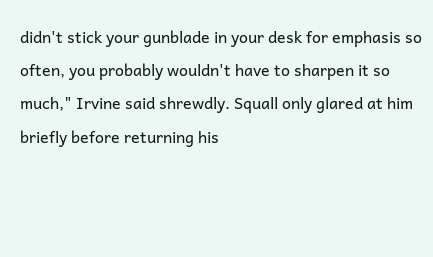didn't stick your gunblade in your desk for emphasis so often, you probably wouldn't have to sharpen it so much," Irvine said shrewdly. Squall only glared at him briefly before returning his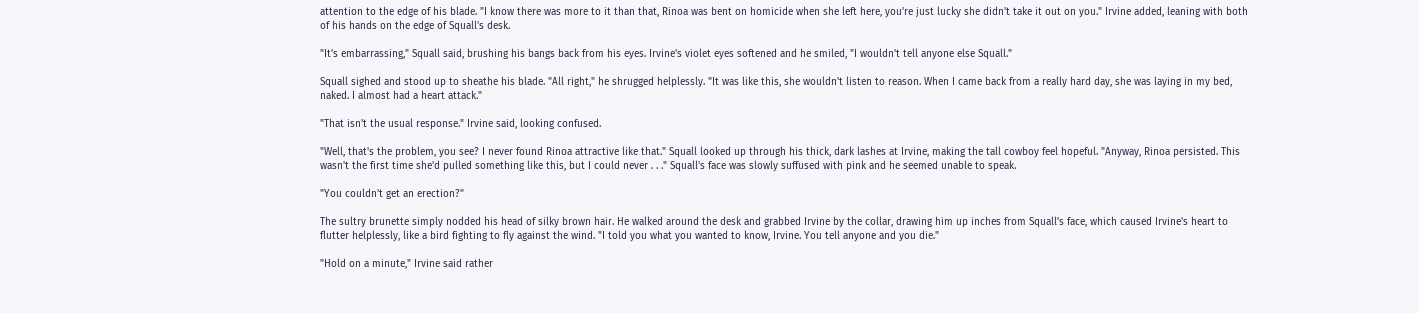attention to the edge of his blade. "I know there was more to it than that, Rinoa was bent on homicide when she left here, you're just lucky she didn't take it out on you." Irvine added, leaning with both of his hands on the edge of Squall's desk.

"It's embarrassing," Squall said, brushing his bangs back from his eyes. Irvine's violet eyes softened and he smiled, "I wouldn't tell anyone else Squall."

Squall sighed and stood up to sheathe his blade. "All right," he shrugged helplessly. "It was like this, she wouldn't listen to reason. When I came back from a really hard day, she was laying in my bed, naked. I almost had a heart attack."

"That isn't the usual response." Irvine said, looking confused.

"Well, that's the problem, you see? I never found Rinoa attractive like that." Squall looked up through his thick, dark lashes at Irvine, making the tall cowboy feel hopeful. "Anyway, Rinoa persisted. This wasn't the first time she'd pulled something like this, but I could never . . ." Squall's face was slowly suffused with pink and he seemed unable to speak.

"You couldn't get an erection?"

The sultry brunette simply nodded his head of silky brown hair. He walked around the desk and grabbed Irvine by the collar, drawing him up inches from Squall's face, which caused Irvine's heart to flutter helplessly, like a bird fighting to fly against the wind. "I told you what you wanted to know, Irvine. You tell anyone and you die."

"Hold on a minute," Irvine said rather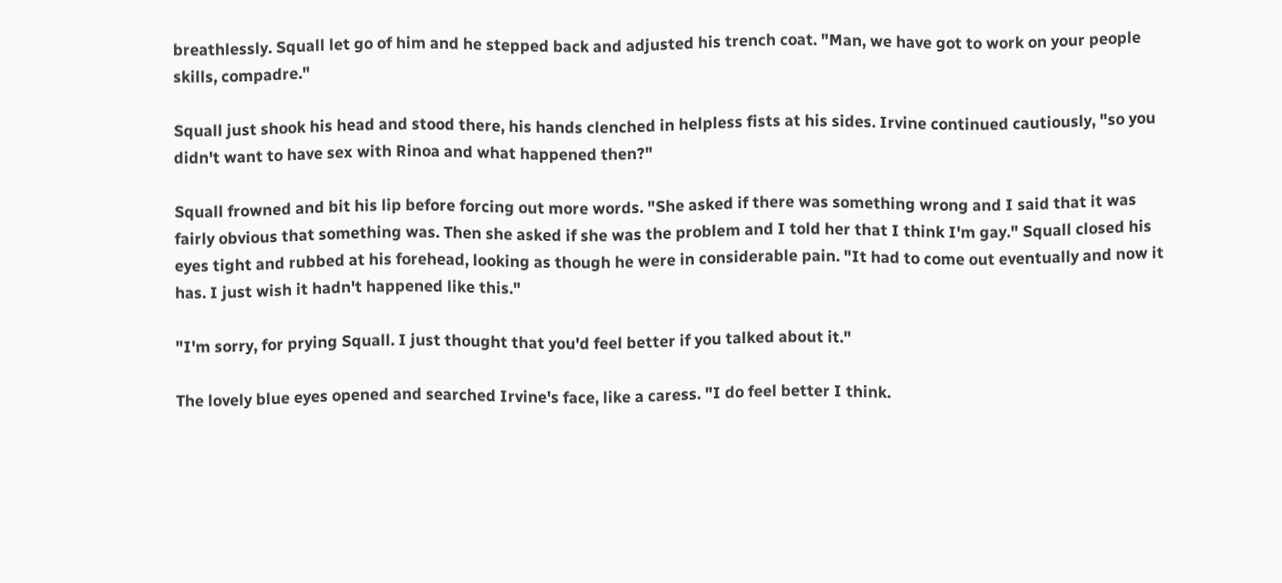breathlessly. Squall let go of him and he stepped back and adjusted his trench coat. "Man, we have got to work on your people skills, compadre."

Squall just shook his head and stood there, his hands clenched in helpless fists at his sides. Irvine continued cautiously, "so you didn't want to have sex with Rinoa and what happened then?"

Squall frowned and bit his lip before forcing out more words. "She asked if there was something wrong and I said that it was fairly obvious that something was. Then she asked if she was the problem and I told her that I think I'm gay." Squall closed his eyes tight and rubbed at his forehead, looking as though he were in considerable pain. "It had to come out eventually and now it has. I just wish it hadn't happened like this."

"I'm sorry, for prying Squall. I just thought that you'd feel better if you talked about it."

The lovely blue eyes opened and searched Irvine's face, like a caress. "I do feel better I think.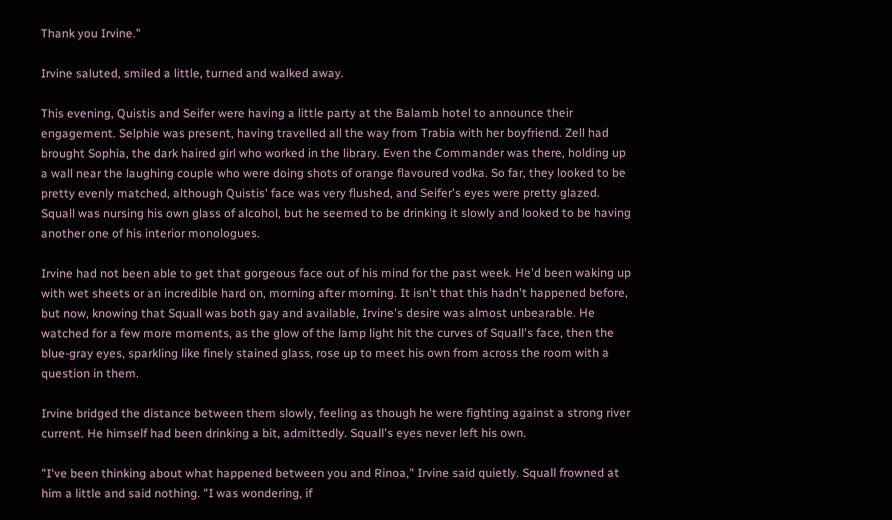Thank you Irvine."

Irvine saluted, smiled a little, turned and walked away.

This evening, Quistis and Seifer were having a little party at the Balamb hotel to announce their engagement. Selphie was present, having travelled all the way from Trabia with her boyfriend. Zell had brought Sophia, the dark haired girl who worked in the library. Even the Commander was there, holding up a wall near the laughing couple who were doing shots of orange flavoured vodka. So far, they looked to be pretty evenly matched, although Quistis' face was very flushed, and Seifer's eyes were pretty glazed. Squall was nursing his own glass of alcohol, but he seemed to be drinking it slowly and looked to be having another one of his interior monologues.

Irvine had not been able to get that gorgeous face out of his mind for the past week. He'd been waking up with wet sheets or an incredible hard on, morning after morning. It isn't that this hadn't happened before, but now, knowing that Squall was both gay and available, Irvine's desire was almost unbearable. He watched for a few more moments, as the glow of the lamp light hit the curves of Squall's face, then the blue-gray eyes, sparkling like finely stained glass, rose up to meet his own from across the room with a question in them.

Irvine bridged the distance between them slowly, feeling as though he were fighting against a strong river current. He himself had been drinking a bit, admittedly. Squall's eyes never left his own.

"I've been thinking about what happened between you and Rinoa," Irvine said quietly. Squall frowned at him a little and said nothing. "I was wondering, if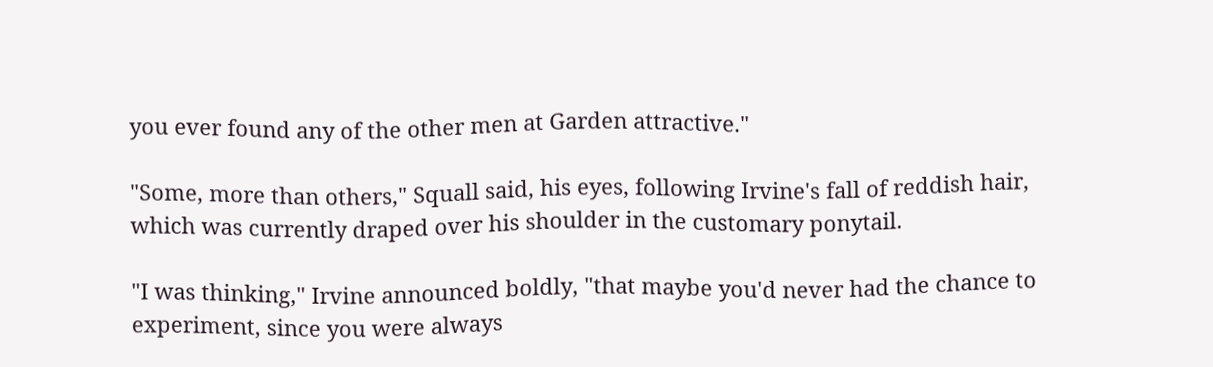you ever found any of the other men at Garden attractive."

"Some, more than others," Squall said, his eyes, following Irvine's fall of reddish hair, which was currently draped over his shoulder in the customary ponytail.

"I was thinking," Irvine announced boldly, "that maybe you'd never had the chance to experiment, since you were always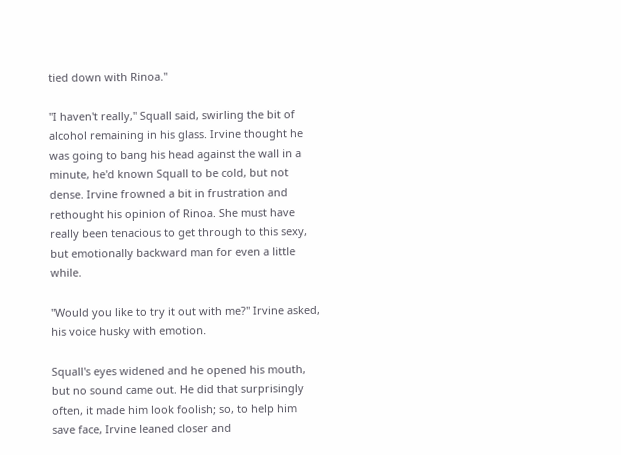tied down with Rinoa."

"I haven't really," Squall said, swirling the bit of alcohol remaining in his glass. Irvine thought he was going to bang his head against the wall in a minute, he'd known Squall to be cold, but not dense. Irvine frowned a bit in frustration and rethought his opinion of Rinoa. She must have really been tenacious to get through to this sexy, but emotionally backward man for even a little while.

"Would you like to try it out with me?" Irvine asked, his voice husky with emotion.

Squall's eyes widened and he opened his mouth, but no sound came out. He did that surprisingly often, it made him look foolish; so, to help him save face, Irvine leaned closer and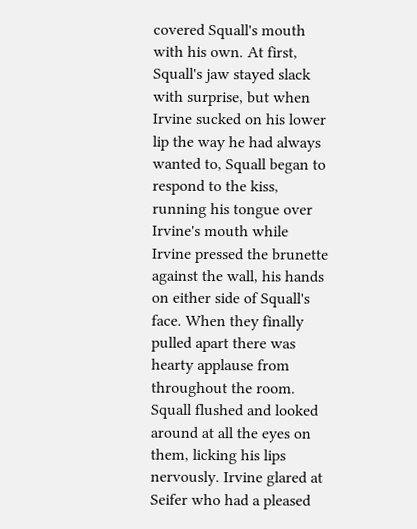covered Squall's mouth with his own. At first, Squall's jaw stayed slack with surprise, but when Irvine sucked on his lower lip the way he had always wanted to, Squall began to respond to the kiss, running his tongue over Irvine's mouth while Irvine pressed the brunette against the wall, his hands on either side of Squall's face. When they finally pulled apart there was hearty applause from throughout the room. Squall flushed and looked around at all the eyes on them, licking his lips nervously. Irvine glared at Seifer who had a pleased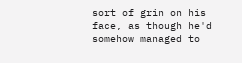sort of grin on his face, as though he'd somehow managed to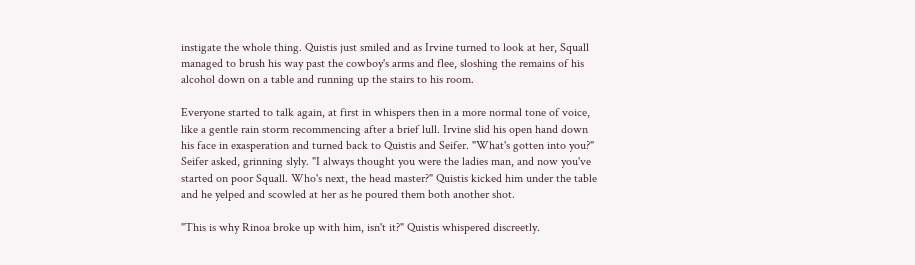instigate the whole thing. Quistis just smiled and as Irvine turned to look at her, Squall managed to brush his way past the cowboy's arms and flee, sloshing the remains of his alcohol down on a table and running up the stairs to his room.

Everyone started to talk again, at first in whispers then in a more normal tone of voice, like a gentle rain storm recommencing after a brief lull. Irvine slid his open hand down his face in exasperation and turned back to Quistis and Seifer. "What's gotten into you?" Seifer asked, grinning slyly. "I always thought you were the ladies man, and now you've started on poor Squall. Who's next, the head master?" Quistis kicked him under the table and he yelped and scowled at her as he poured them both another shot.

"This is why Rinoa broke up with him, isn't it?" Quistis whispered discreetly.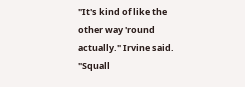"It's kind of like the other way 'round actually." Irvine said. "Squall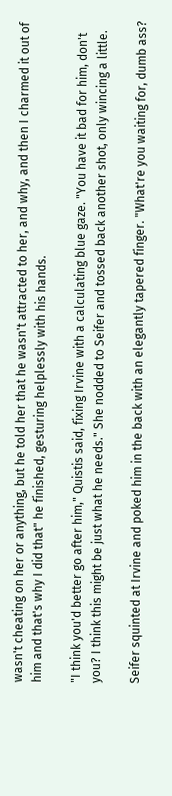wasn't cheating on her or anything, but he told her that he wasn't attracted to her, and why, and then I charmed it out of him and that's why I did that" he finished, gesturing helplessly with his hands.

"I think you'd better go after him," Quistis said, fixing Irvine with a calculating blue gaze. "You have it bad for him, don't you? I think this might be just what he needs." She nodded to Seifer and tossed back another shot, only wincing a little.

Seifer squinted at Irvine and poked him in the back with an elegantly tapered finger. "What're you waiting for, dumb ass?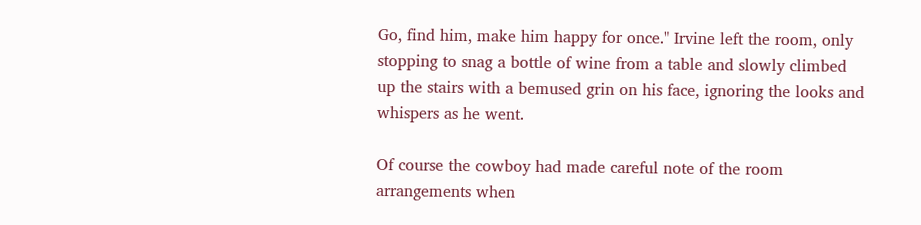Go, find him, make him happy for once." Irvine left the room, only stopping to snag a bottle of wine from a table and slowly climbed up the stairs with a bemused grin on his face, ignoring the looks and whispers as he went.

Of course the cowboy had made careful note of the room arrangements when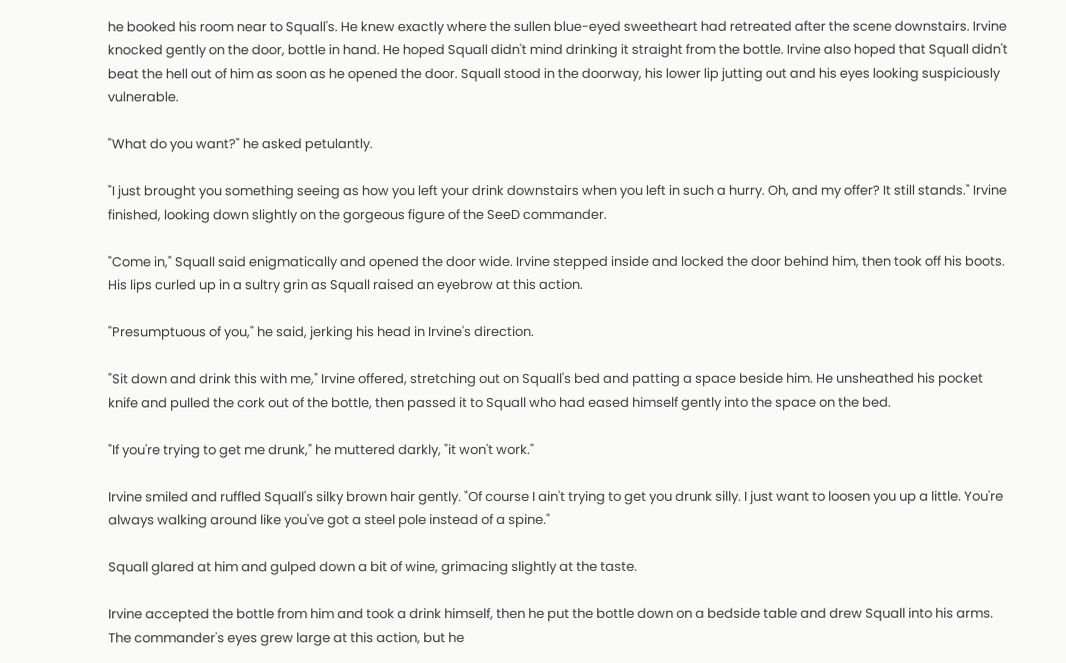he booked his room near to Squall's. He knew exactly where the sullen blue-eyed sweetheart had retreated after the scene downstairs. Irvine knocked gently on the door, bottle in hand. He hoped Squall didn't mind drinking it straight from the bottle. Irvine also hoped that Squall didn't beat the hell out of him as soon as he opened the door. Squall stood in the doorway, his lower lip jutting out and his eyes looking suspiciously vulnerable.

"What do you want?" he asked petulantly.

"I just brought you something seeing as how you left your drink downstairs when you left in such a hurry. Oh, and my offer? It still stands." Irvine finished, looking down slightly on the gorgeous figure of the SeeD commander.

"Come in," Squall said enigmatically and opened the door wide. Irvine stepped inside and locked the door behind him, then took off his boots. His lips curled up in a sultry grin as Squall raised an eyebrow at this action.

"Presumptuous of you," he said, jerking his head in Irvine's direction.

"Sit down and drink this with me," Irvine offered, stretching out on Squall's bed and patting a space beside him. He unsheathed his pocket knife and pulled the cork out of the bottle, then passed it to Squall who had eased himself gently into the space on the bed.

"If you're trying to get me drunk," he muttered darkly, "it won't work."

Irvine smiled and ruffled Squall's silky brown hair gently. "Of course I ain't trying to get you drunk silly. I just want to loosen you up a little. You're always walking around like you've got a steel pole instead of a spine."

Squall glared at him and gulped down a bit of wine, grimacing slightly at the taste.

Irvine accepted the bottle from him and took a drink himself, then he put the bottle down on a bedside table and drew Squall into his arms. The commander's eyes grew large at this action, but he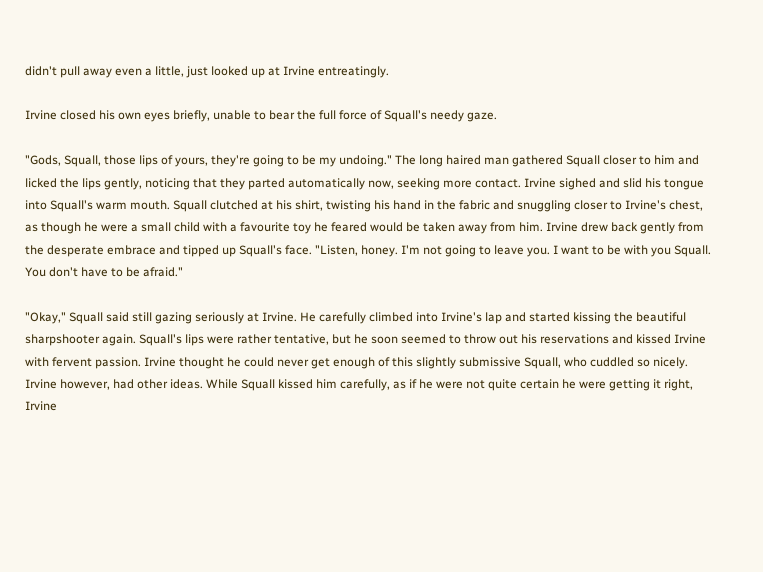didn't pull away even a little, just looked up at Irvine entreatingly.

Irvine closed his own eyes briefly, unable to bear the full force of Squall's needy gaze.

"Gods, Squall, those lips of yours, they're going to be my undoing." The long haired man gathered Squall closer to him and licked the lips gently, noticing that they parted automatically now, seeking more contact. Irvine sighed and slid his tongue into Squall's warm mouth. Squall clutched at his shirt, twisting his hand in the fabric and snuggling closer to Irvine's chest, as though he were a small child with a favourite toy he feared would be taken away from him. Irvine drew back gently from the desperate embrace and tipped up Squall's face. "Listen, honey. I'm not going to leave you. I want to be with you Squall. You don't have to be afraid."

"Okay," Squall said still gazing seriously at Irvine. He carefully climbed into Irvine's lap and started kissing the beautiful sharpshooter again. Squall's lips were rather tentative, but he soon seemed to throw out his reservations and kissed Irvine with fervent passion. Irvine thought he could never get enough of this slightly submissive Squall, who cuddled so nicely. Irvine however, had other ideas. While Squall kissed him carefully, as if he were not quite certain he were getting it right, Irvine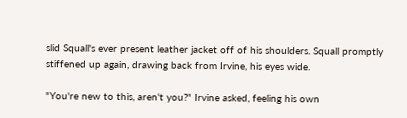slid Squall's ever present leather jacket off of his shoulders. Squall promptly stiffened up again, drawing back from Irvine, his eyes wide.

"You're new to this, aren't you?" Irvine asked, feeling his own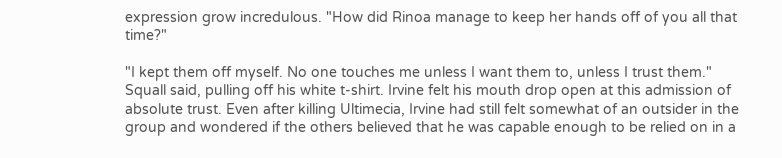expression grow incredulous. "How did Rinoa manage to keep her hands off of you all that time?"

"I kept them off myself. No one touches me unless I want them to, unless I trust them." Squall said, pulling off his white t-shirt. Irvine felt his mouth drop open at this admission of absolute trust. Even after killing Ultimecia, Irvine had still felt somewhat of an outsider in the group and wondered if the others believed that he was capable enough to be relied on in a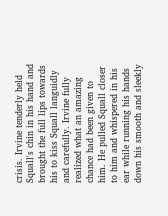crisis. Irvine tenderly held Squall's chin in his hand and brought the full lips towards his to kiss Squall languidly and carefully. Irvine fully realized what an amazing chance had been given to him. He pulled Squall closer to him and whispered in his ear while running his hands down his smooth and sleekly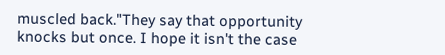muscled back."They say that opportunity knocks but once. I hope it isn't the case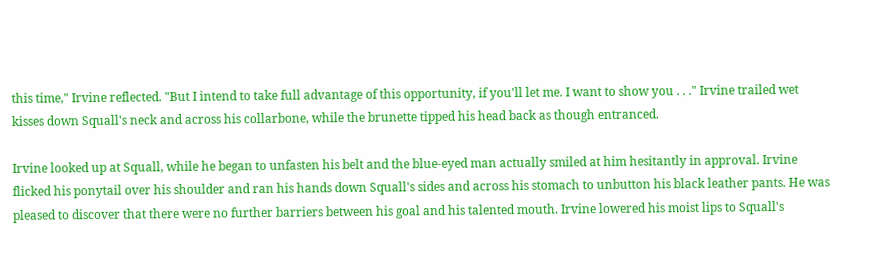this time," Irvine reflected. "But I intend to take full advantage of this opportunity, if you'll let me. I want to show you . . ." Irvine trailed wet kisses down Squall's neck and across his collarbone, while the brunette tipped his head back as though entranced.

Irvine looked up at Squall, while he began to unfasten his belt and the blue-eyed man actually smiled at him hesitantly in approval. Irvine flicked his ponytail over his shoulder and ran his hands down Squall's sides and across his stomach to unbutton his black leather pants. He was pleased to discover that there were no further barriers between his goal and his talented mouth. Irvine lowered his moist lips to Squall's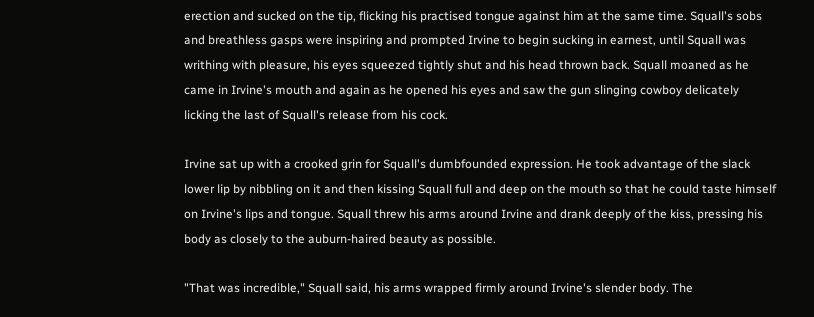erection and sucked on the tip, flicking his practised tongue against him at the same time. Squall's sobs and breathless gasps were inspiring and prompted Irvine to begin sucking in earnest, until Squall was writhing with pleasure, his eyes squeezed tightly shut and his head thrown back. Squall moaned as he came in Irvine's mouth and again as he opened his eyes and saw the gun slinging cowboy delicately licking the last of Squall's release from his cock.

Irvine sat up with a crooked grin for Squall's dumbfounded expression. He took advantage of the slack lower lip by nibbling on it and then kissing Squall full and deep on the mouth so that he could taste himself on Irvine's lips and tongue. Squall threw his arms around Irvine and drank deeply of the kiss, pressing his body as closely to the auburn-haired beauty as possible.

"That was incredible," Squall said, his arms wrapped firmly around Irvine's slender body. The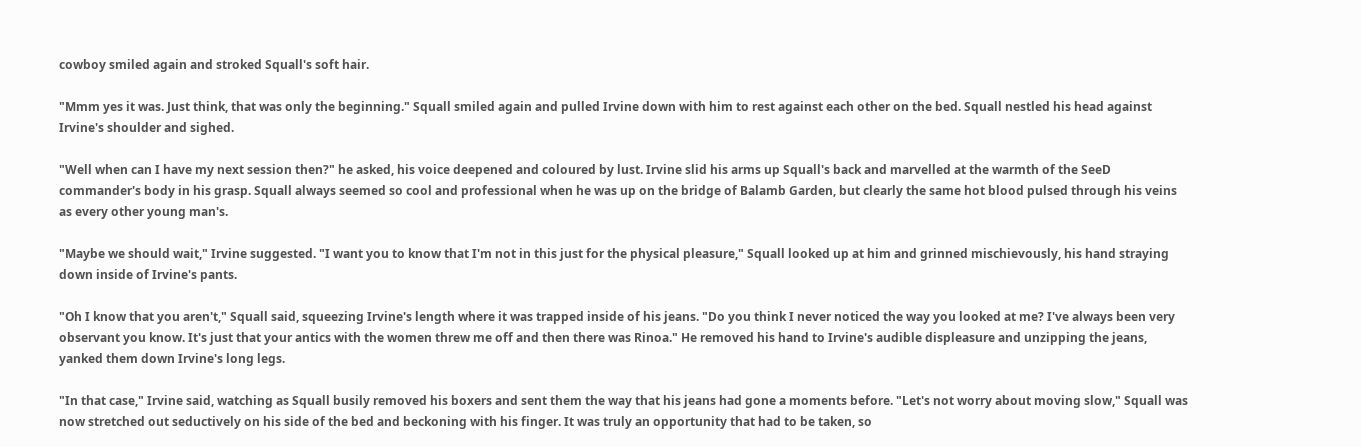cowboy smiled again and stroked Squall's soft hair.

"Mmm yes it was. Just think, that was only the beginning." Squall smiled again and pulled Irvine down with him to rest against each other on the bed. Squall nestled his head against Irvine's shoulder and sighed.

"Well when can I have my next session then?" he asked, his voice deepened and coloured by lust. Irvine slid his arms up Squall's back and marvelled at the warmth of the SeeD commander's body in his grasp. Squall always seemed so cool and professional when he was up on the bridge of Balamb Garden, but clearly the same hot blood pulsed through his veins as every other young man's.

"Maybe we should wait," Irvine suggested. "I want you to know that I'm not in this just for the physical pleasure," Squall looked up at him and grinned mischievously, his hand straying down inside of Irvine's pants.

"Oh I know that you aren't," Squall said, squeezing Irvine's length where it was trapped inside of his jeans. "Do you think I never noticed the way you looked at me? I've always been very observant you know. It's just that your antics with the women threw me off and then there was Rinoa." He removed his hand to Irvine's audible displeasure and unzipping the jeans, yanked them down Irvine's long legs.

"In that case," Irvine said, watching as Squall busily removed his boxers and sent them the way that his jeans had gone a moments before. "Let's not worry about moving slow," Squall was now stretched out seductively on his side of the bed and beckoning with his finger. It was truly an opportunity that had to be taken, so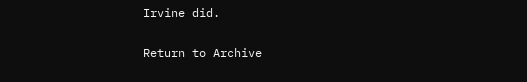Irvine did.

Return to Archive